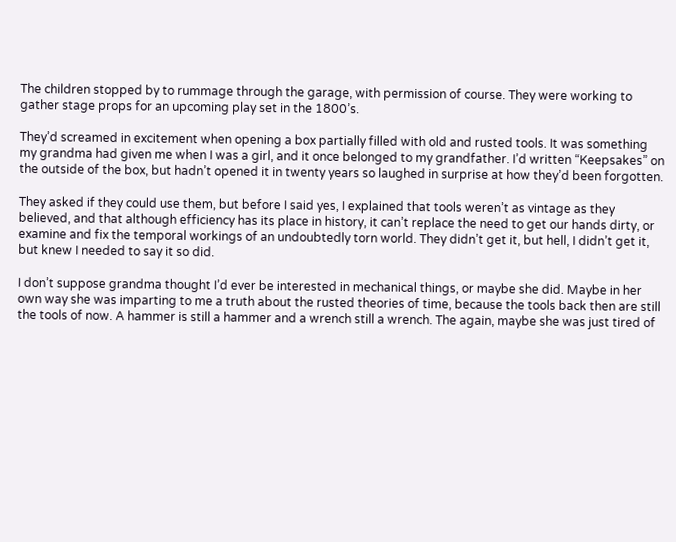The children stopped by to rummage through the garage, with permission of course. They were working to gather stage props for an upcoming play set in the 1800’s.

They’d screamed in excitement when opening a box partially filled with old and rusted tools. It was something my grandma had given me when I was a girl, and it once belonged to my grandfather. I’d written “Keepsakes” on the outside of the box, but hadn’t opened it in twenty years so laughed in surprise at how they’d been forgotten.

They asked if they could use them, but before I said yes, I explained that tools weren’t as vintage as they believed, and that although efficiency has its place in history, it can’t replace the need to get our hands dirty, or examine and fix the temporal workings of an undoubtedly torn world. They didn’t get it, but hell, I didn’t get it, but knew I needed to say it so did.

I don’t suppose grandma thought I’d ever be interested in mechanical things, or maybe she did. Maybe in her own way she was imparting to me a truth about the rusted theories of time, because the tools back then are still the tools of now. A hammer is still a hammer and a wrench still a wrench. The again, maybe she was just tired of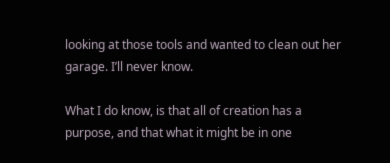looking at those tools and wanted to clean out her garage. I’ll never know.

What I do know, is that all of creation has a purpose, and that what it might be in one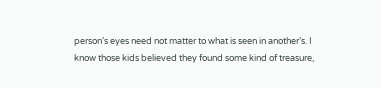person’s eyes need not matter to what is seen in another’s. I know those kids believed they found some kind of treasure,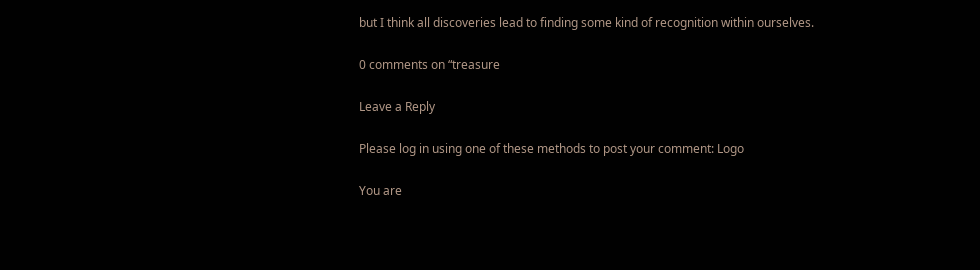but I think all discoveries lead to finding some kind of recognition within ourselves.

0 comments on “treasure

Leave a Reply

Please log in using one of these methods to post your comment: Logo

You are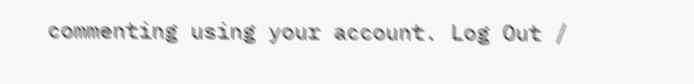commenting using your account. Log Out /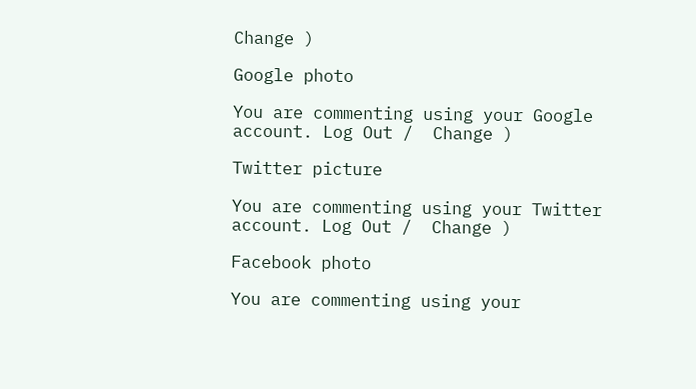Change )

Google photo

You are commenting using your Google account. Log Out /  Change )

Twitter picture

You are commenting using your Twitter account. Log Out /  Change )

Facebook photo

You are commenting using your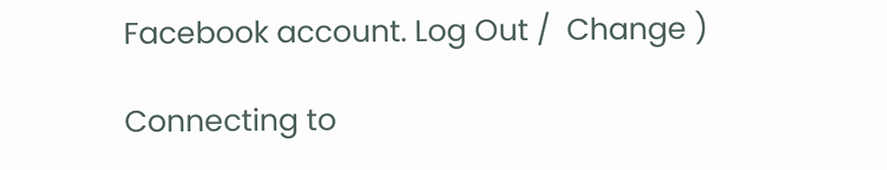Facebook account. Log Out /  Change )

Connecting to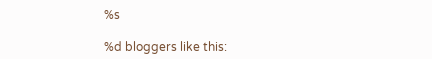%s

%d bloggers like this: